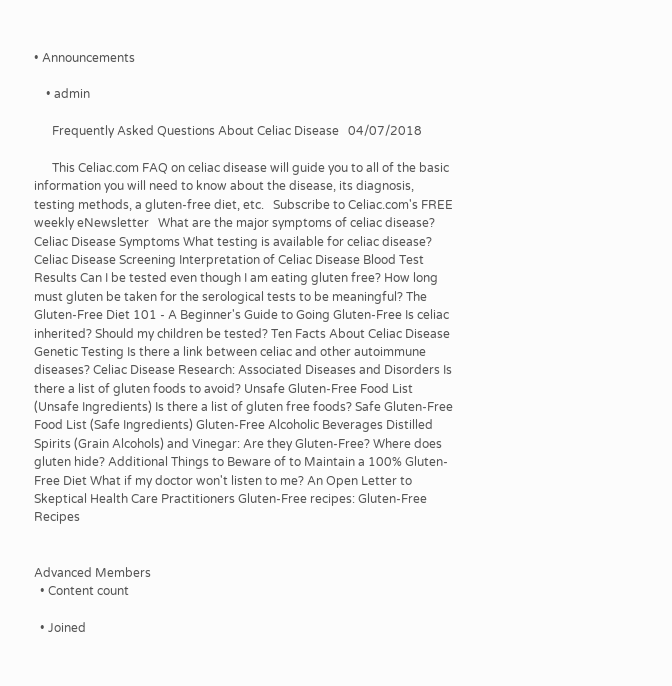• Announcements

    • admin

      Frequently Asked Questions About Celiac Disease   04/07/2018

      This Celiac.com FAQ on celiac disease will guide you to all of the basic information you will need to know about the disease, its diagnosis, testing methods, a gluten-free diet, etc.   Subscribe to Celiac.com's FREE weekly eNewsletter   What are the major symptoms of celiac disease? Celiac Disease Symptoms What testing is available for celiac disease?  Celiac Disease Screening Interpretation of Celiac Disease Blood Test Results Can I be tested even though I am eating gluten free? How long must gluten be taken for the serological tests to be meaningful? The Gluten-Free Diet 101 - A Beginner's Guide to Going Gluten-Free Is celiac inherited? Should my children be tested? Ten Facts About Celiac Disease Genetic Testing Is there a link between celiac and other autoimmune diseases? Celiac Disease Research: Associated Diseases and Disorders Is there a list of gluten foods to avoid? Unsafe Gluten-Free Food List (Unsafe Ingredients) Is there a list of gluten free foods? Safe Gluten-Free Food List (Safe Ingredients) Gluten-Free Alcoholic Beverages Distilled Spirits (Grain Alcohols) and Vinegar: Are they Gluten-Free? Where does gluten hide? Additional Things to Beware of to Maintain a 100% Gluten-Free Diet What if my doctor won't listen to me? An Open Letter to Skeptical Health Care Practitioners Gluten-Free recipes: Gluten-Free Recipes


Advanced Members
  • Content count

  • Joined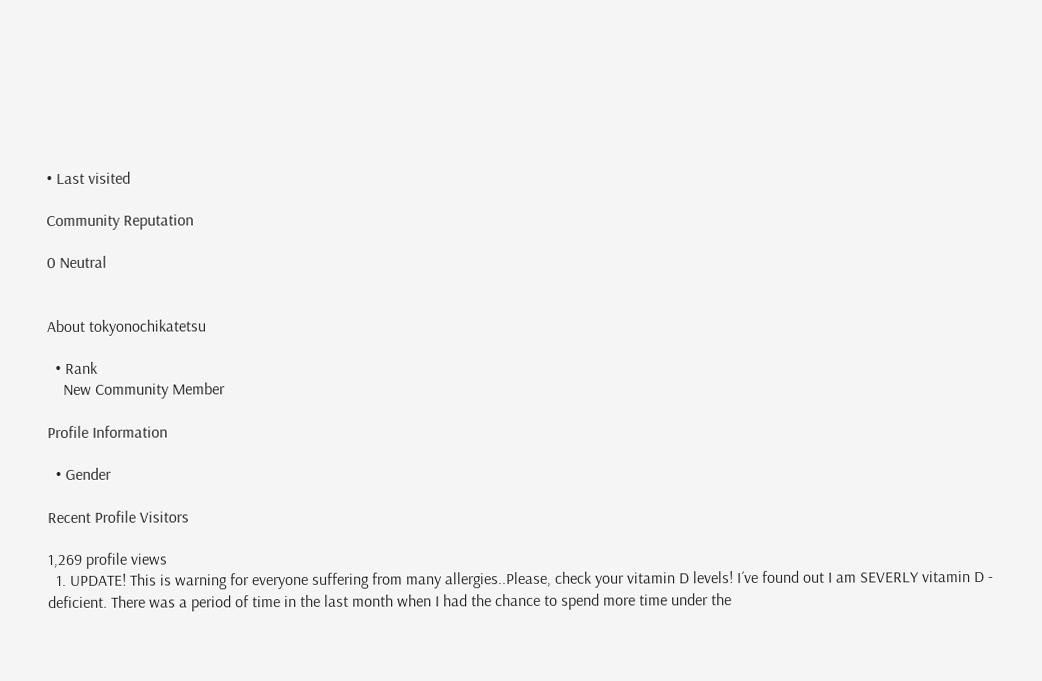• Last visited

Community Reputation

0 Neutral


About tokyonochikatetsu

  • Rank
    New Community Member

Profile Information

  • Gender

Recent Profile Visitors

1,269 profile views
  1. UPDATE! This is warning for everyone suffering from many allergies..Please, check your vitamin D levels! I´ve found out I am SEVERLY vitamin D - deficient. There was a period of time in the last month when I had the chance to spend more time under the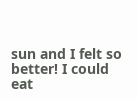sun and I felt so better! I could eat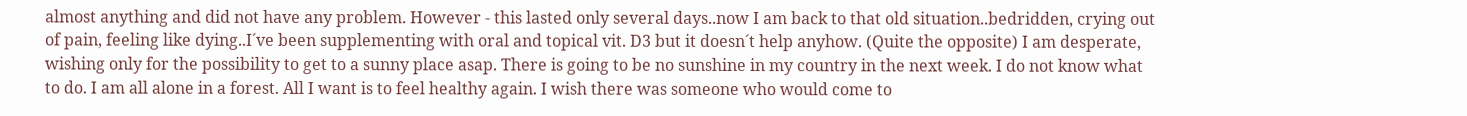almost anything and did not have any problem. However - this lasted only several days..now I am back to that old situation..bedridden, crying out of pain, feeling like dying..I´ve been supplementing with oral and topical vit. D3 but it doesn´t help anyhow. (Quite the opposite) I am desperate, wishing only for the possibility to get to a sunny place asap. There is going to be no sunshine in my country in the next week. I do not know what to do. I am all alone in a forest. All I want is to feel healthy again. I wish there was someone who would come to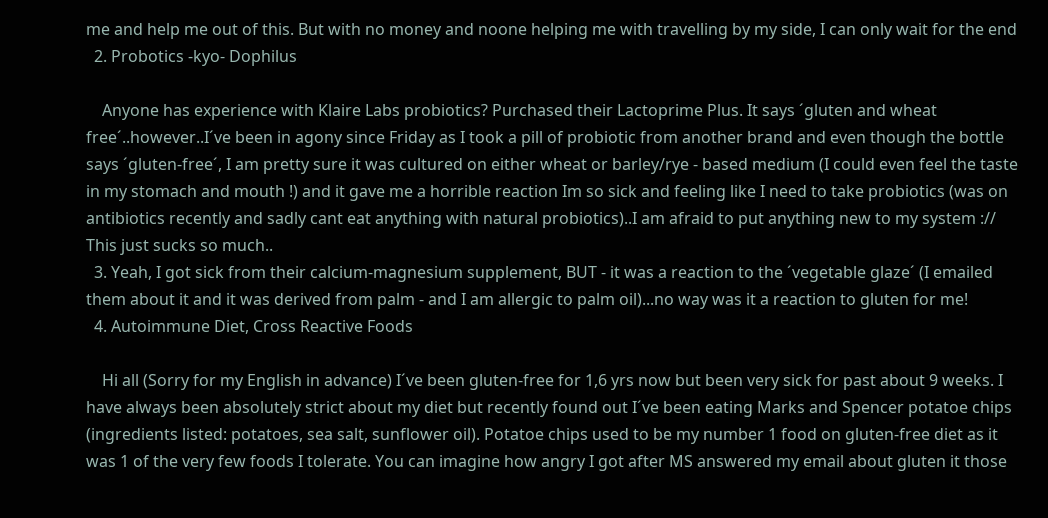me and help me out of this. But with no money and noone helping me with travelling by my side, I can only wait for the end
  2. Probotics -kyo- Dophilus

    Anyone has experience with Klaire Labs probiotics? Purchased their Lactoprime Plus. It says ´gluten and wheat free´..however..I´ve been in agony since Friday as I took a pill of probiotic from another brand and even though the bottle says ´gluten-free´, I am pretty sure it was cultured on either wheat or barley/rye - based medium (I could even feel the taste in my stomach and mouth !) and it gave me a horrible reaction Im so sick and feeling like I need to take probiotics (was on antibiotics recently and sadly cant eat anything with natural probiotics)..I am afraid to put anything new to my system :// This just sucks so much..
  3. Yeah, I got sick from their calcium-magnesium supplement, BUT - it was a reaction to the ´vegetable glaze´ (I emailed them about it and it was derived from palm - and I am allergic to palm oil)...no way was it a reaction to gluten for me!
  4. Autoimmune Diet, Cross Reactive Foods

    Hi all (Sorry for my English in advance) I´ve been gluten-free for 1,6 yrs now but been very sick for past about 9 weeks. I have always been absolutely strict about my diet but recently found out I´ve been eating Marks and Spencer potatoe chips (ingredients listed: potatoes, sea salt, sunflower oil). Potatoe chips used to be my number 1 food on gluten-free diet as it was 1 of the very few foods I tolerate. You can imagine how angry I got after MS answered my email about gluten it those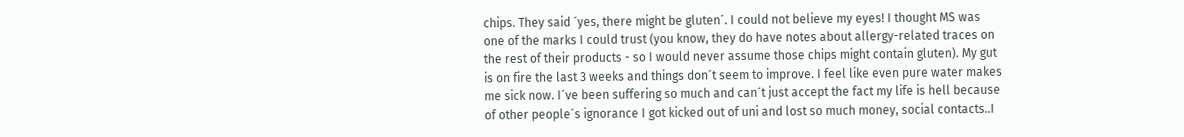chips. They said ´yes, there might be gluten´. I could not believe my eyes! I thought MS was one of the marks I could trust (you know, they do have notes about allergy-related traces on the rest of their products - so I would never assume those chips might contain gluten). My gut is on fire the last 3 weeks and things don´t seem to improve. I feel like even pure water makes me sick now. I´ve been suffering so much and can´t just accept the fact my life is hell because of other people´s ignorance I got kicked out of uni and lost so much money, social contacts..I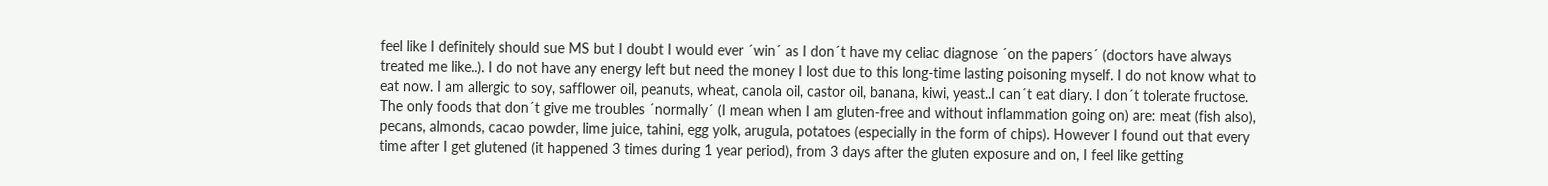feel like I definitely should sue MS but I doubt I would ever ´win´ as I don´t have my celiac diagnose ´on the papers´ (doctors have always treated me like..). I do not have any energy left but need the money I lost due to this long-time lasting poisoning myself. I do not know what to eat now. I am allergic to soy, safflower oil, peanuts, wheat, canola oil, castor oil, banana, kiwi, yeast..I can´t eat diary. I don´t tolerate fructose. The only foods that don´t give me troubles ´normally´ (I mean when I am gluten-free and without inflammation going on) are: meat (fish also), pecans, almonds, cacao powder, lime juice, tahini, egg yolk, arugula, potatoes (especially in the form of chips). However I found out that every time after I get glutened (it happened 3 times during 1 year period), from 3 days after the gluten exposure and on, I feel like getting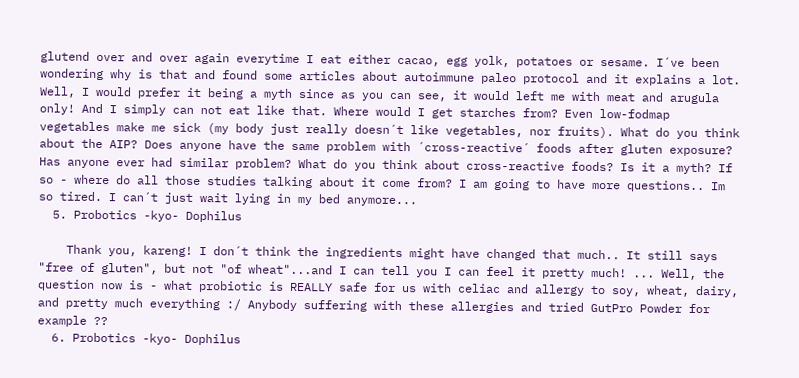glutend over and over again everytime I eat either cacao, egg yolk, potatoes or sesame. I´ve been wondering why is that and found some articles about autoimmune paleo protocol and it explains a lot. Well, I would prefer it being a myth since as you can see, it would left me with meat and arugula only! And I simply can not eat like that. Where would I get starches from? Even low-fodmap vegetables make me sick (my body just really doesn´t like vegetables, nor fruits). What do you think about the AIP? Does anyone have the same problem with ´cross-reactive´ foods after gluten exposure? Has anyone ever had similar problem? What do you think about cross-reactive foods? Is it a myth? If so - where do all those studies talking about it come from? I am going to have more questions.. Im so tired. I can´t just wait lying in my bed anymore...
  5. Probotics -kyo- Dophilus

    Thank you, kareng! I don´t think the ingredients might have changed that much.. It still says "free of gluten", but not "of wheat"...and I can tell you I can feel it pretty much! ... Well, the question now is - what probiotic is REALLY safe for us with celiac and allergy to soy, wheat, dairy, and pretty much everything :/ Anybody suffering with these allergies and tried GutPro Powder for example ??
  6. Probotics -kyo- Dophilus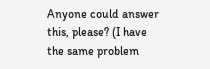Anyone could answer this, please? (I have the same problem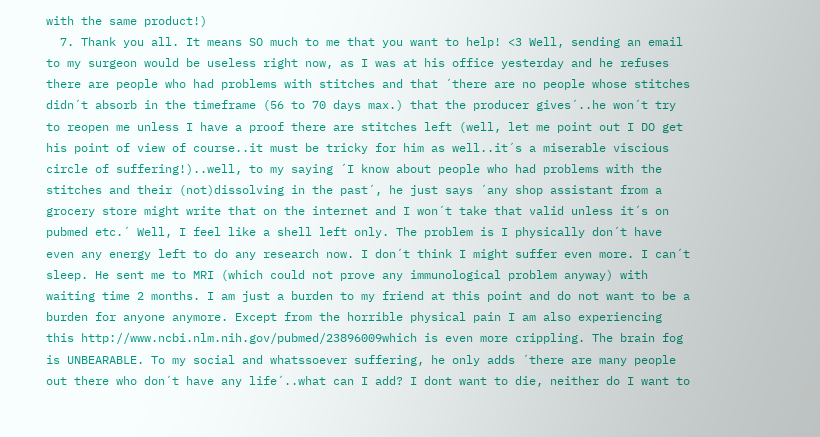with the same product!)
  7. Thank you all. It means SO much to me that you want to help! <3 Well, sending an email to my surgeon would be useless right now, as I was at his office yesterday and he refuses there are people who had problems with stitches and that ´there are no people whose stitches didn´t absorb in the timeframe (56 to 70 days max.) that the producer gives´..he won´t try to reopen me unless I have a proof there are stitches left (well, let me point out I DO get his point of view of course..it must be tricky for him as well..it´s a miserable viscious circle of suffering!)..well, to my saying ´I know about people who had problems with the stitches and their (not)dissolving in the past´, he just says ´any shop assistant from a grocery store might write that on the internet and I won´t take that valid unless it´s on pubmed etc.´ Well, I feel like a shell left only. The problem is I physically don´t have even any energy left to do any research now. I don´t think I might suffer even more. I can´t sleep. He sent me to MRI (which could not prove any immunological problem anyway) with waiting time 2 months. I am just a burden to my friend at this point and do not want to be a burden for anyone anymore. Except from the horrible physical pain I am also experiencing this http://www.ncbi.nlm.nih.gov/pubmed/23896009which is even more crippling. The brain fog is UNBEARABLE. To my social and whatssoever suffering, he only adds ´there are many people out there who don´t have any life´..what can I add? I dont want to die, neither do I want to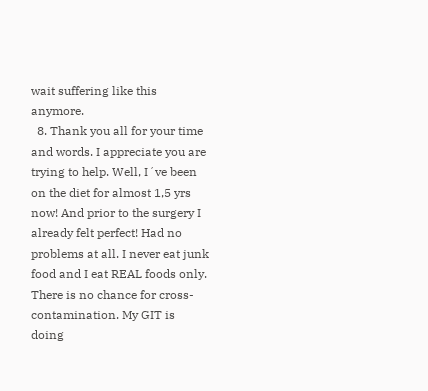wait suffering like this anymore.
  8. Thank you all for your time and words. I appreciate you are trying to help. Well, I´ve been on the diet for almost 1,5 yrs now! And prior to the surgery I already felt perfect! Had no problems at all. I never eat junk food and I eat REAL foods only. There is no chance for cross-contamination. My GIT is doing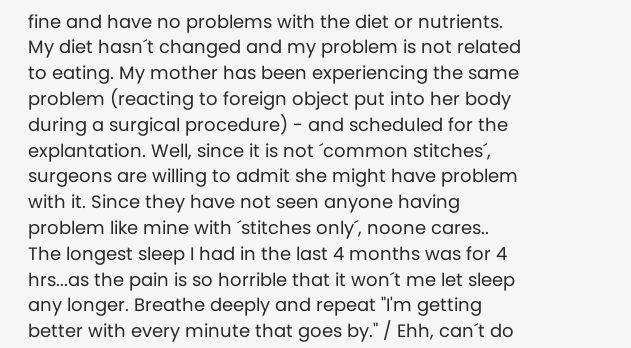fine and have no problems with the diet or nutrients. My diet hasn´t changed and my problem is not related to eating. My mother has been experiencing the same problem (reacting to foreign object put into her body during a surgical procedure) - and scheduled for the explantation. Well, since it is not ´common stitches´, surgeons are willing to admit she might have problem with it. Since they have not seen anyone having problem like mine with ´stitches only´, noone cares.. The longest sleep I had in the last 4 months was for 4 hrs...as the pain is so horrible that it won´t me let sleep any longer. Breathe deeply and repeat "I'm getting better with every minute that goes by." / Ehh, can´t do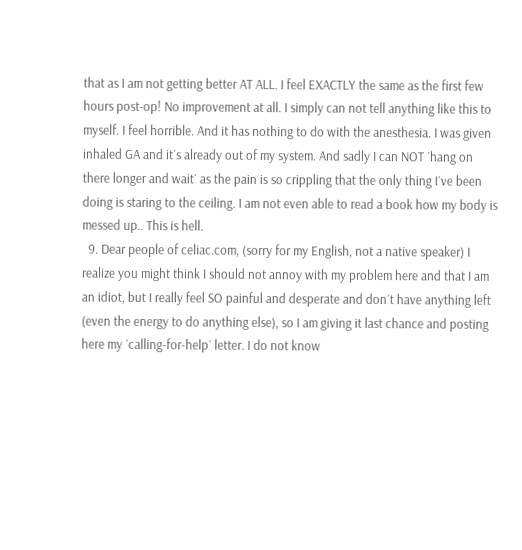that as I am not getting better AT ALL. I feel EXACTLY the same as the first few hours post-op! No improvement at all. I simply can not tell anything like this to myself. I feel horrible. And it has nothing to do with the anesthesia. I was given inhaled GA and it´s already out of my system. And sadly I can NOT ´hang on there longer and wait´ as the pain is so crippling that the only thing I´ve been doing is staring to the ceiling. I am not even able to read a book how my body is messed up.. This is hell.
  9. Dear people of celiac.com, (sorry for my English, not a native speaker) I realize you might think I should not annoy with my problem here and that I am an idiot, but I really feel SO painful and desperate and don´t have anything left (even the energy to do anything else), so I am giving it last chance and posting here my ´calling-for-help´ letter. I do not know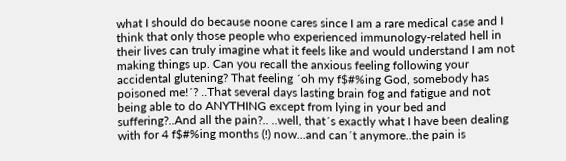what I should do because noone cares since I am a rare medical case and I think that only those people who experienced immunology-related hell in their lives can truly imagine what it feels like and would understand I am not making things up. Can you recall the anxious feeling following your accidental glutening? That feeling ´oh my f$#%ing God, somebody has poisoned me!´? ..That several days lasting brain fog and fatigue and not being able to do ANYTHING except from lying in your bed and suffering?..And all the pain?.. ..well, that´s exactly what I have been dealing with for 4 f$#%ing months (!) now...and can´t anymore..the pain is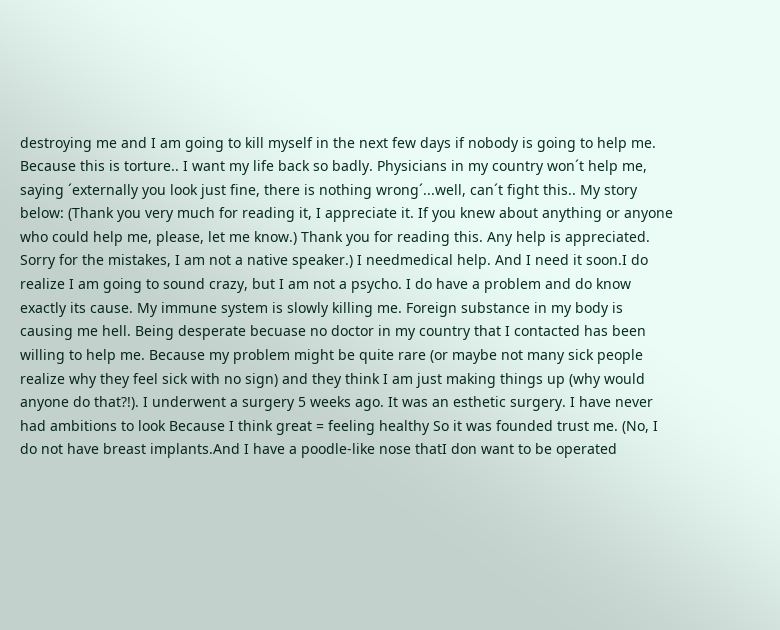destroying me and I am going to kill myself in the next few days if nobody is going to help me. Because this is torture.. I want my life back so badly. Physicians in my country won´t help me, saying ´externally you look just fine, there is nothing wrong´...well, can´t fight this.. My story below: (Thank you very much for reading it, I appreciate it. If you knew about anything or anyone who could help me, please, let me know.) Thank you for reading this. Any help is appreciated. Sorry for the mistakes, I am not a native speaker.) I needmedical help. And I need it soon.I do realize I am going to sound crazy, but I am not a psycho. I do have a problem and do know exactly its cause. My immune system is slowly killing me. Foreign substance in my body is causing me hell. Being desperate becuase no doctor in my country that I contacted has been willing to help me. Because my problem might be quite rare (or maybe not many sick people realize why they feel sick with no sign) and they think I am just making things up (why would anyone do that?!). I underwent a surgery 5 weeks ago. It was an esthetic surgery. I have never had ambitions to look Because I think great = feeling healthy So it was founded trust me. (No, I do not have breast implants.And I have a poodle-like nose thatI don want to be operated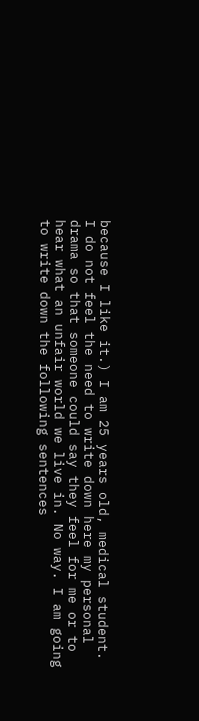because I like it.) I am 25 years old, medical student. I do not feel the need to write down here my personal drama so that someone could say they feel for me or to hear what an unfair world we live in. No way. I am going to write down the following sentences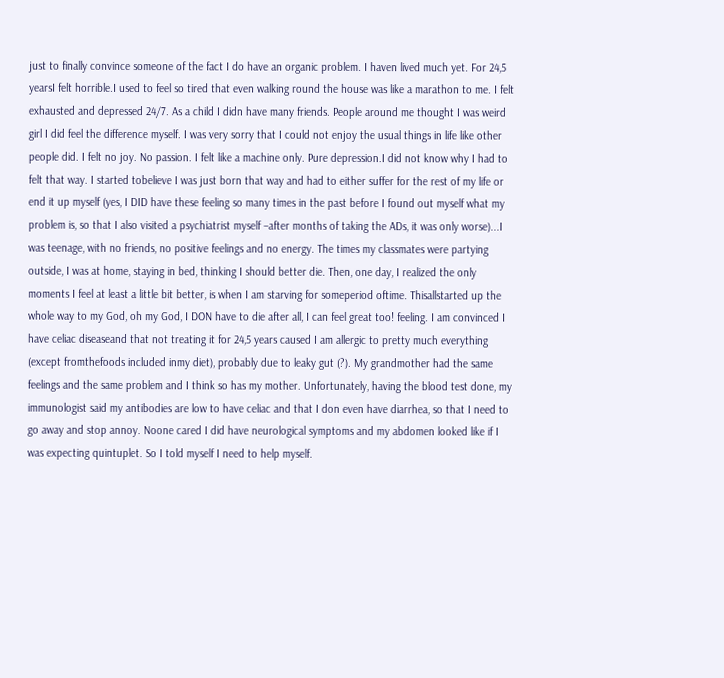just to finally convince someone of the fact I do have an organic problem. I haven lived much yet. For 24,5 yearsI felt horrible.I used to feel so tired that even walking round the house was like a marathon to me. I felt exhausted and depressed 24/7. As a child I didn have many friends. People around me thought I was weird girl I did feel the difference myself. I was very sorry that I could not enjoy the usual things in life like other people did. I felt no joy. No passion. I felt like a machine only. Pure depression.I did not know why I had to felt that way. I started tobelieve I was just born that way and had to either suffer for the rest of my life or end it up myself (yes, I DID have these feeling so many times in the past before I found out myself what my problem is, so that I also visited a psychiatrist myself –after months of taking the ADs, it was only worse)...I was teenage, with no friends, no positive feelings and no energy. The times my classmates were partying outside, I was at home, staying in bed, thinking I should better die. Then, one day, I realized the only moments I feel at least a little bit better, is when I am starving for someperiod oftime. Thisallstarted up the whole way to my God, oh my God, I DON have to die after all, I can feel great too! feeling. I am convinced I have celiac diseaseand that not treating it for 24,5 years caused I am allergic to pretty much everything (except fromthefoods included inmy diet), probably due to leaky gut (?). My grandmother had the same feelings and the same problem and I think so has my mother. Unfortunately, having the blood test done, my immunologist said my antibodies are low to have celiac and that I don even have diarrhea, so that I need to go away and stop annoy. Noone cared I did have neurological symptoms and my abdomen looked like if I was expecting quintuplet. So I told myself I need to help myself.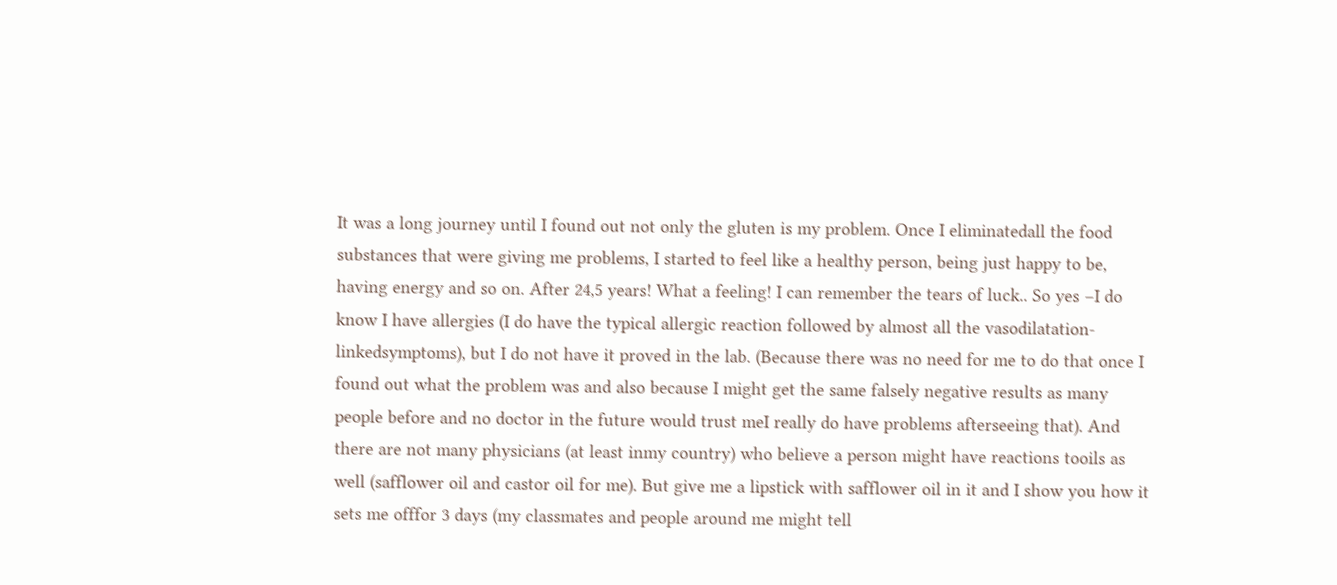It was a long journey until I found out not only the gluten is my problem. Once I eliminatedall the food substances that were giving me problems, I started to feel like a healthy person, being just happy to be, having energy and so on. After 24,5 years! What a feeling! I can remember the tears of luck.. So yes –I do know I have allergies (I do have the typical allergic reaction followed by almost all the vasodilatation-linkedsymptoms), but I do not have it proved in the lab. (Because there was no need for me to do that once I found out what the problem was and also because I might get the same falsely negative results as many people before and no doctor in the future would trust meI really do have problems afterseeing that). And there are not many physicians (at least inmy country) who believe a person might have reactions tooils as well (safflower oil and castor oil for me). But give me a lipstick with safflower oil in it and I show you how it sets me offfor 3 days (my classmates and people around me might tell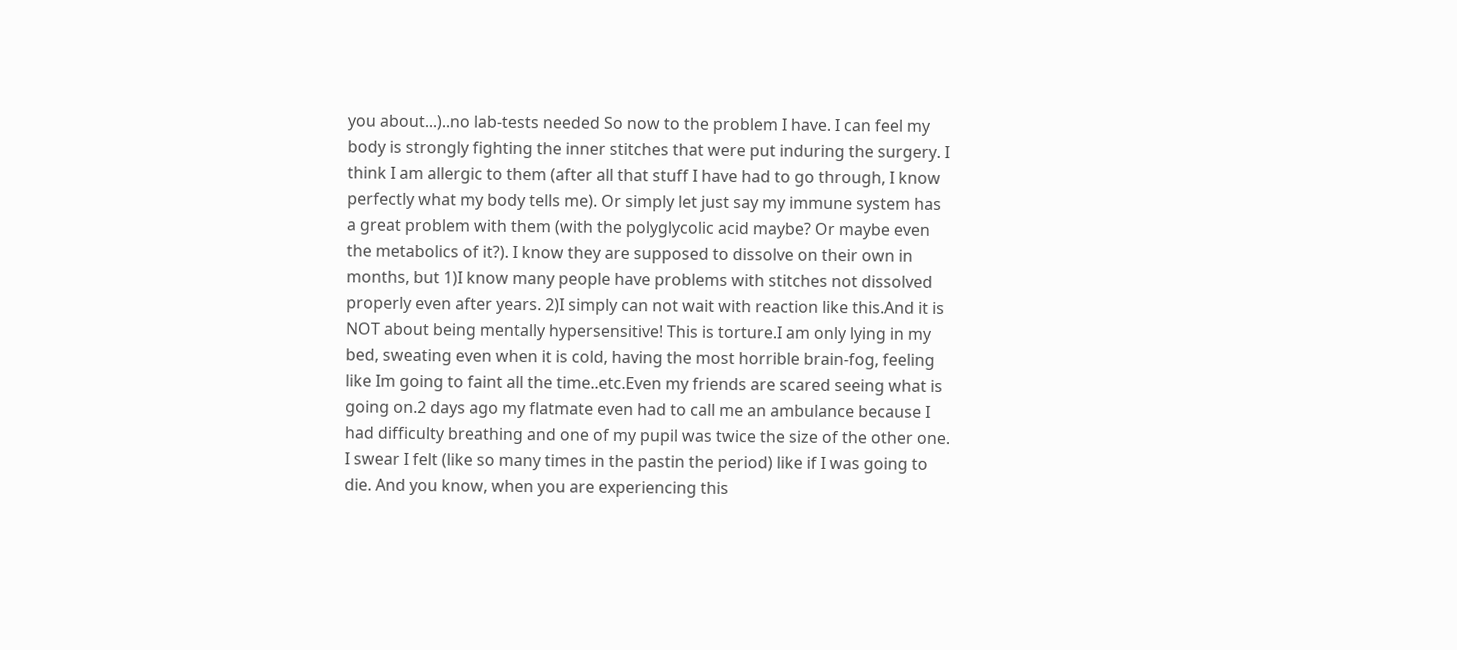you about...)..no lab-tests needed So now to the problem I have. I can feel my body is strongly fighting the inner stitches that were put induring the surgery. I think I am allergic to them (after all that stuff I have had to go through, I know perfectly what my body tells me). Or simply let just say my immune system has a great problem with them (with the polyglycolic acid maybe? Or maybe even the metabolics of it?). I know they are supposed to dissolve on their own in months, but 1)I know many people have problems with stitches not dissolved properly even after years. 2)I simply can not wait with reaction like this.And it is NOT about being mentally hypersensitive! This is torture.I am only lying in my bed, sweating even when it is cold, having the most horrible brain-fog, feeling like Im going to faint all the time..etc.Even my friends are scared seeing what is going on.2 days ago my flatmate even had to call me an ambulance because I had difficulty breathing and one of my pupil was twice the size of the other one. I swear I felt (like so many times in the pastin the period) like if I was going to die. And you know, when you are experiencing this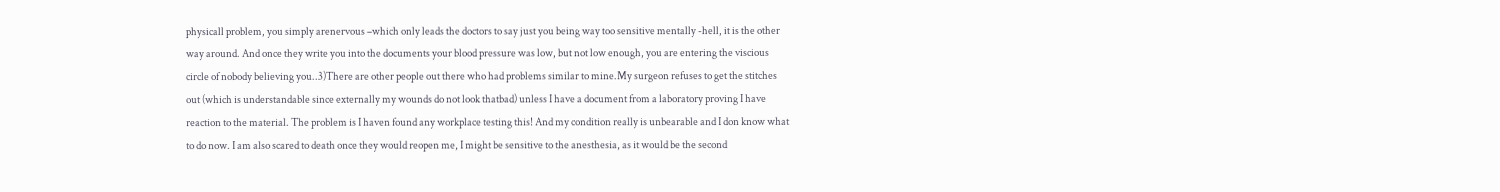physicall problem, you simply arenervous –which only leads the doctors to say just you being way too sensitive mentally -hell, it is the other way around. And once they write you into the documents your blood pressure was low, but not low enough, you are entering the viscious circle of nobody believing you..3)There are other people out there who had problems similar to mine.My surgeon refuses to get the stitches out (which is understandable since externally my wounds do not look thatbad) unless I have a document from a laboratory proving I have reaction to the material. The problem is I haven found any workplace testing this! And my condition really is unbearable and I don know what to do now. I am also scared to death once they would reopen me, I might be sensitive to the anesthesia, as it would be the second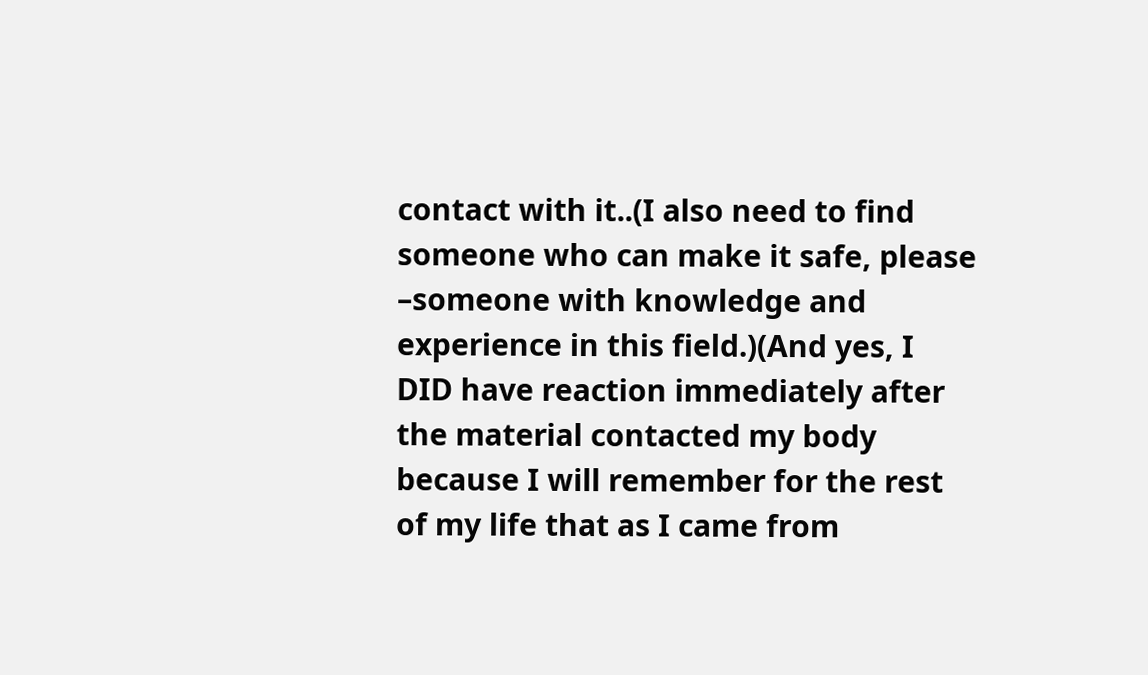contact with it..(I also need to find someone who can make it safe, please –someone with knowledge and experience in this field.)(And yes, I DID have reaction immediately after the material contacted my body because I will remember for the rest of my life that as I came from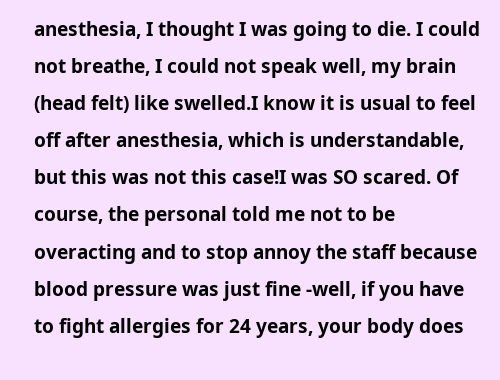anesthesia, I thought I was going to die. I could not breathe, I could not speak well, my brain (head felt) like swelled.I know it is usual to feel off after anesthesia, which is understandable, but this was not this case!I was SO scared. Of course, the personal told me not to be overacting and to stop annoy the staff because blood pressure was just fine -well, if you have to fight allergies for 24 years, your body does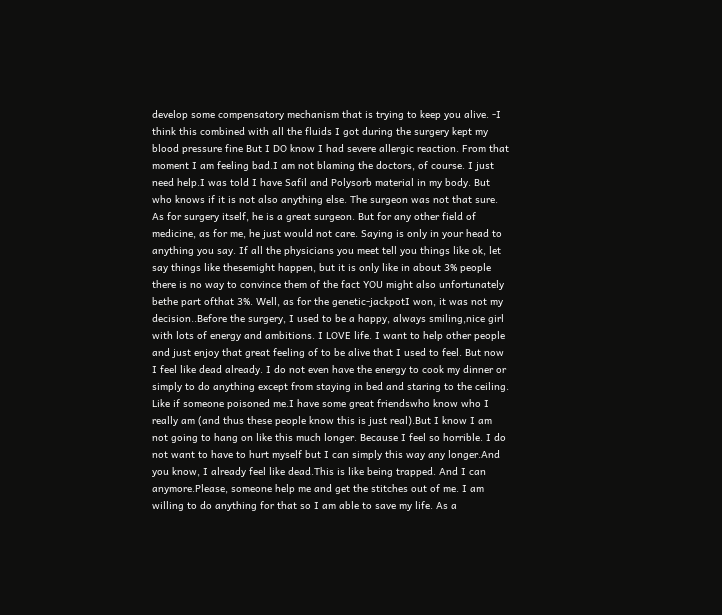develop some compensatory mechanism that is trying to keep you alive. -I think this combined with all the fluids I got during the surgery kept my blood pressure fine But I DO know I had severe allergic reaction. From that moment I am feeling bad.I am not blaming the doctors, of course. I just need help.I was told I have Safil and Polysorb material in my body. But who knows if it is not also anything else. The surgeon was not that sure. As for surgery itself, he is a great surgeon. But for any other field of medicine, as for me, he just would not care. Saying is only in your head to anything you say. If all the physicians you meet tell you things like ok, let say things like thesemight happen, but it is only like in about 3% people there is no way to convince them of the fact YOU might also unfortunately bethe part ofthat 3%. Well, as for the genetic-jackpotI won, it was not my decision..Before the surgery, I used to be a happy, always smiling,nice girl with lots of energy and ambitions. I LOVE life. I want to help other people and just enjoy that great feeling of to be alive that I used to feel. But now I feel like dead already. I do not even have the energy to cook my dinner or simply to do anything except from staying in bed and staring to the ceiling. Like if someone poisoned me.I have some great friendswho know who I really am (and thus these people know this is just real).But I know I am not going to hang on like this much longer. Because I feel so horrible. I do not want to have to hurt myself but I can simply this way any longer.And you know, I already feel like dead.This is like being trapped. And I can anymore.Please, someone help me and get the stitches out of me. I am willing to do anything for that so I am able to save my life. As a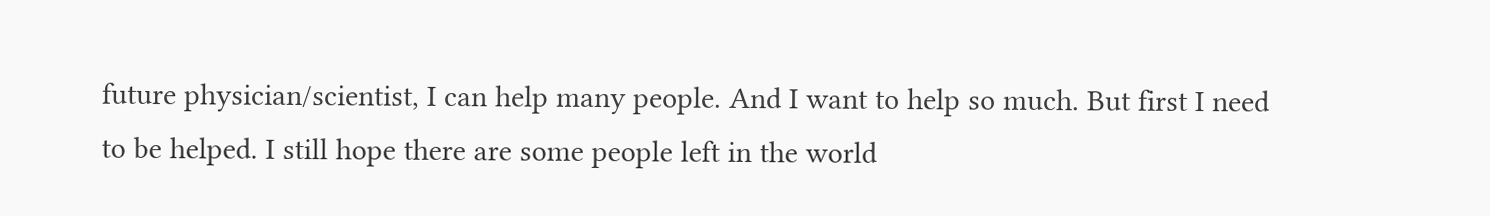future physician/scientist, I can help many people. And I want to help so much. But first I need to be helped. I still hope there are some people left in the world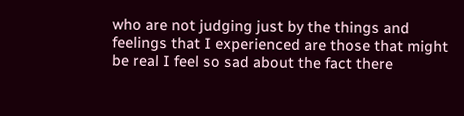who are not judging just by the things and feelings that I experienced are those that might be real I feel so sad about the fact there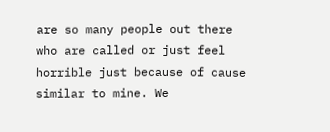are so many people out there who are called or just feel horrible just because of cause similar to mine. We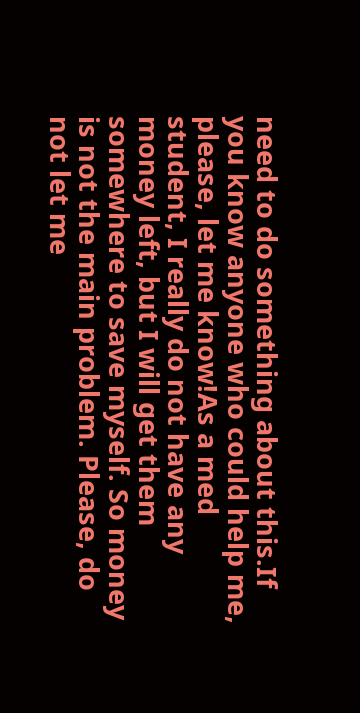need to do something about this.If you know anyone who could help me, please, let me know!As a med student, I really do not have any money left, but I will get them somewhere to save myself. So money is not the main problem. Please, do not let me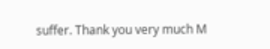suffer. Thank you very much M